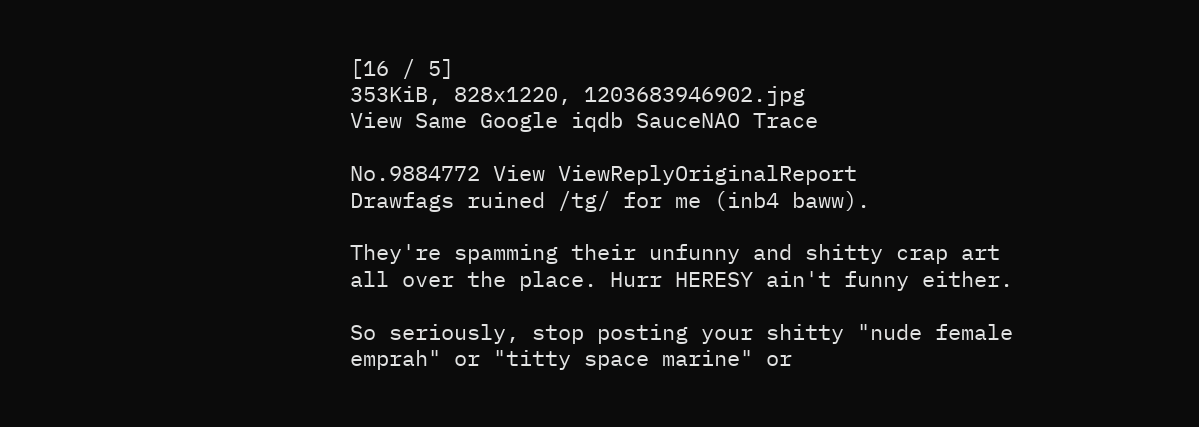[16 / 5]
353KiB, 828x1220, 1203683946902.jpg
View Same Google iqdb SauceNAO Trace

No.9884772 View ViewReplyOriginalReport
Drawfags ruined /tg/ for me (inb4 baww).

They're spamming their unfunny and shitty crap art all over the place. Hurr HERESY ain't funny either.

So seriously, stop posting your shitty "nude female emprah" or "titty space marine" or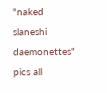"naked slaneshi daemonettes" pics all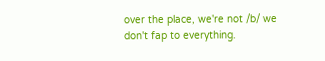over the place, we're not /b/ we don't fap to everything.